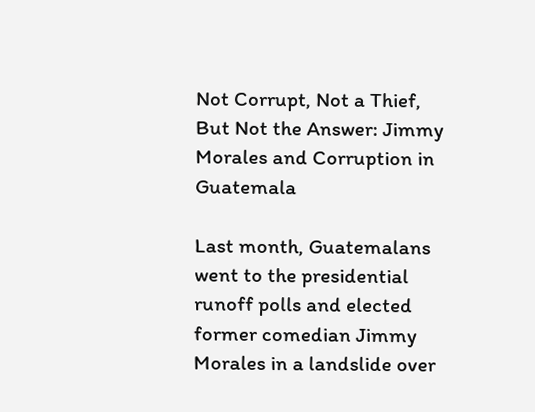Not Corrupt, Not a Thief, But Not the Answer: Jimmy Morales and Corruption in Guatemala

Last month, Guatemalans went to the presidential runoff polls and elected former comedian Jimmy Morales in a landslide over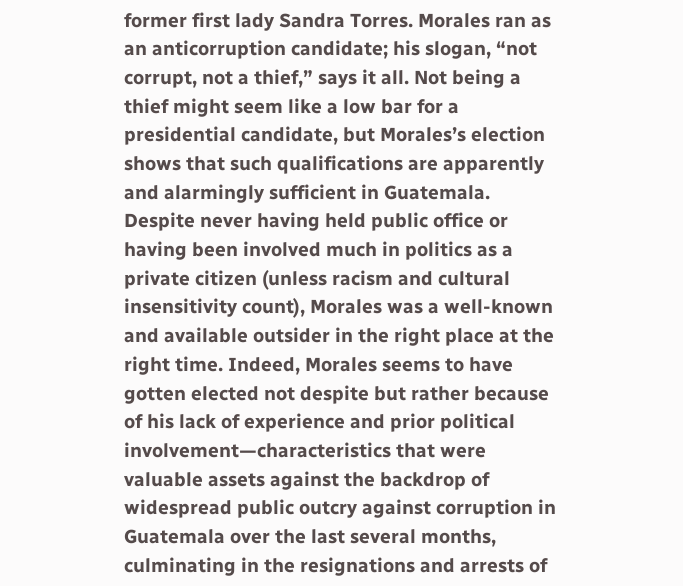former first lady Sandra Torres. Morales ran as an anticorruption candidate; his slogan, “not corrupt, not a thief,” says it all. Not being a thief might seem like a low bar for a presidential candidate, but Morales’s election shows that such qualifications are apparently and alarmingly sufficient in Guatemala. Despite never having held public office or having been involved much in politics as a private citizen (unless racism and cultural insensitivity count), Morales was a well-known and available outsider in the right place at the right time. Indeed, Morales seems to have gotten elected not despite but rather because of his lack of experience and prior political involvement—characteristics that were valuable assets against the backdrop of widespread public outcry against corruption in Guatemala over the last several months, culminating in the resignations and arrests of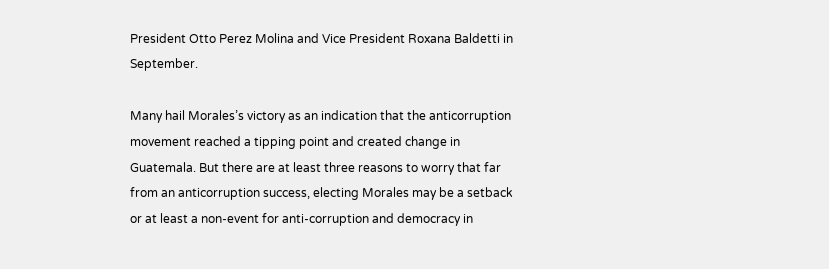President Otto Perez Molina and Vice President Roxana Baldetti in September.

Many hail Morales’s victory as an indication that the anticorruption movement reached a tipping point and created change in Guatemala. But there are at least three reasons to worry that far from an anticorruption success, electing Morales may be a setback or at least a non-event for anti-corruption and democracy in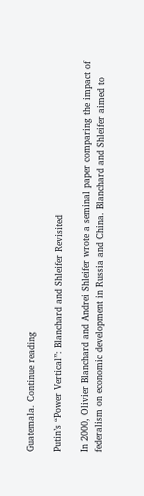Guatemala. Continue reading

Putin’s “Power Vertical”: Blanchard and Shleifer Revisited

In 2000, Olivier Blanchard and Andrei Shleifer wrote a seminal paper comparing the impact of federalism on economic development in Russia and China. Blanchard and Shleifer aimed to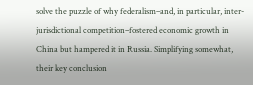solve the puzzle of why federalism–and, in particular, inter-jurisdictional competition–fostered economic growth in China but hampered it in Russia. Simplifying somewhat, their key conclusion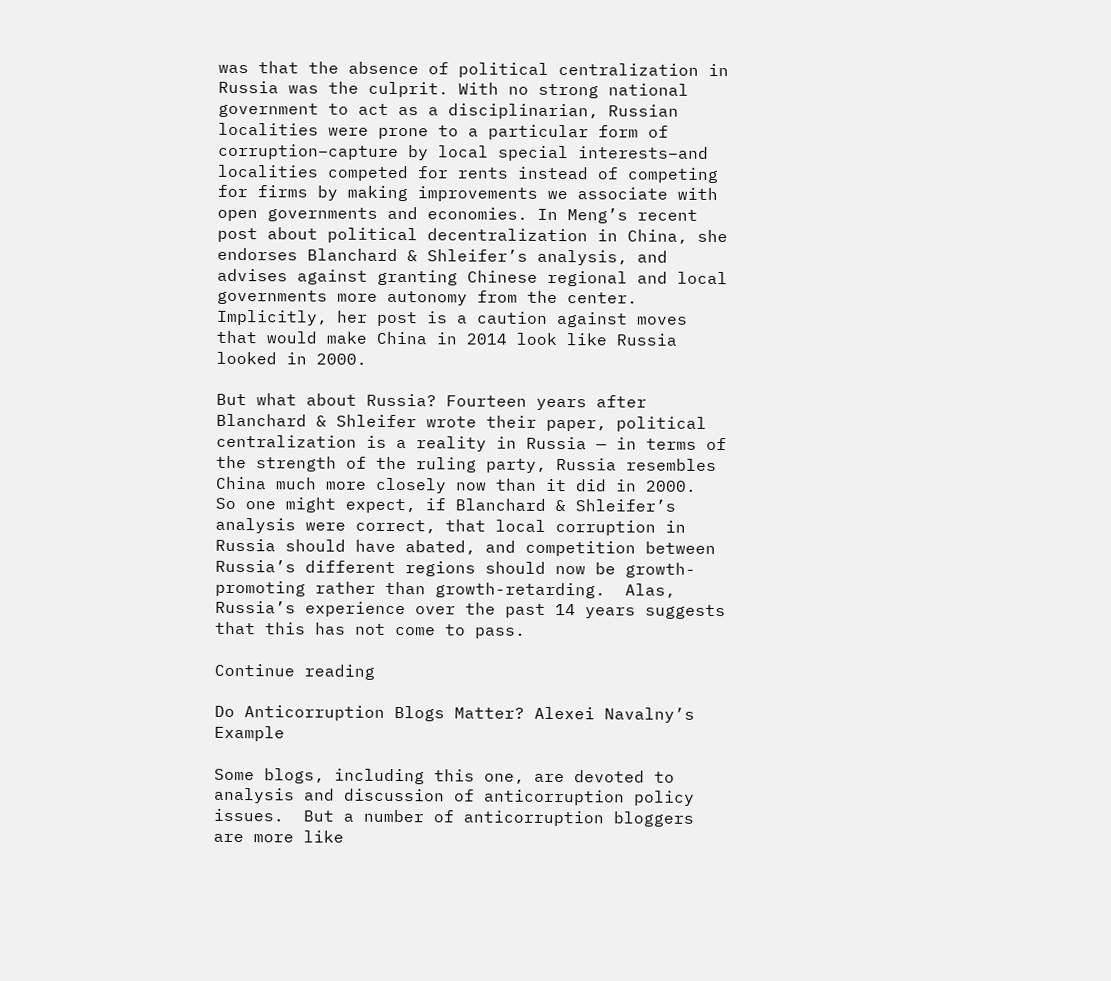was that the absence of political centralization in Russia was the culprit. With no strong national government to act as a disciplinarian, Russian localities were prone to a particular form of corruption–capture by local special interests–and localities competed for rents instead of competing for firms by making improvements we associate with open governments and economies. In Meng’s recent post about political decentralization in China, she endorses Blanchard & Shleifer’s analysis, and advises against granting Chinese regional and local governments more autonomy from the center. Implicitly, her post is a caution against moves that would make China in 2014 look like Russia looked in 2000.

But what about Russia? Fourteen years after Blanchard & Shleifer wrote their paper, political centralization is a reality in Russia — in terms of the strength of the ruling party, Russia resembles China much more closely now than it did in 2000.  So one might expect, if Blanchard & Shleifer’s analysis were correct, that local corruption in Russia should have abated, and competition between Russia’s different regions should now be growth-promoting rather than growth-retarding.  Alas, Russia’s experience over the past 14 years suggests that this has not come to pass.

Continue reading

Do Anticorruption Blogs Matter? Alexei Navalny’s Example

Some blogs, including this one, are devoted to analysis and discussion of anticorruption policy issues.  But a number of anticorruption bloggers are more like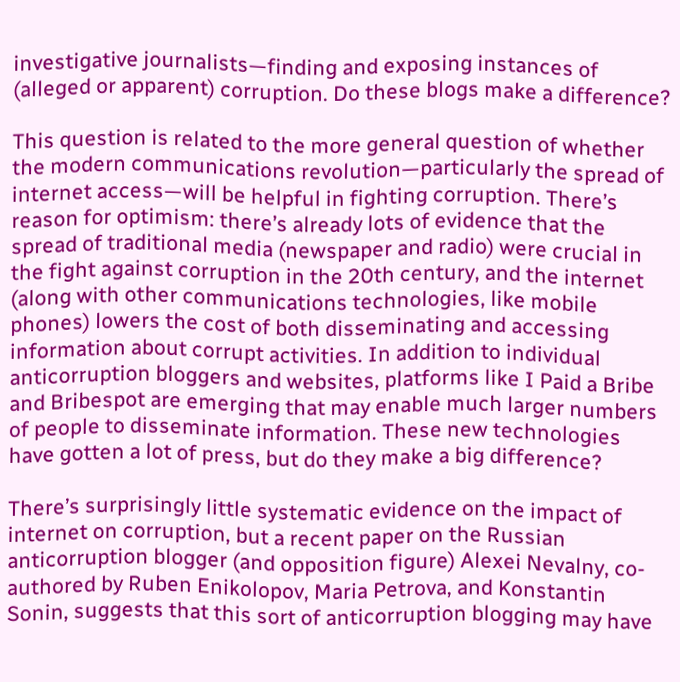investigative journalists—finding and exposing instances of (alleged or apparent) corruption. Do these blogs make a difference?

This question is related to the more general question of whether the modern communications revolution—particularly the spread of internet access—will be helpful in fighting corruption. There’s reason for optimism: there’s already lots of evidence that the spread of traditional media (newspaper and radio) were crucial in the fight against corruption in the 20th century, and the internet (along with other communications technologies, like mobile phones) lowers the cost of both disseminating and accessing information about corrupt activities. In addition to individual anticorruption bloggers and websites, platforms like I Paid a Bribe and Bribespot are emerging that may enable much larger numbers of people to disseminate information. These new technologies have gotten a lot of press, but do they make a big difference?

There’s surprisingly little systematic evidence on the impact of internet on corruption, but a recent paper on the Russian anticorruption blogger (and opposition figure) Alexei Nevalny, co-authored by Ruben Enikolopov, Maria Petrova, and Konstantin Sonin, suggests that this sort of anticorruption blogging may have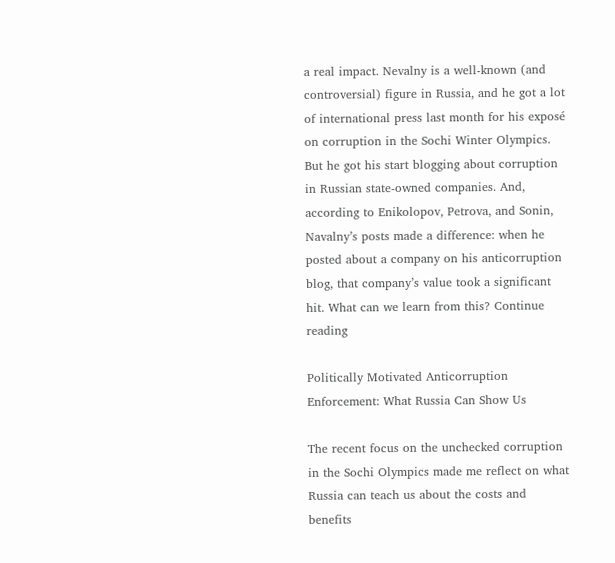a real impact. Nevalny is a well-known (and controversial) figure in Russia, and he got a lot of international press last month for his exposé on corruption in the Sochi Winter Olympics. But he got his start blogging about corruption in Russian state-owned companies. And, according to Enikolopov, Petrova, and Sonin, Navalny’s posts made a difference: when he posted about a company on his anticorruption blog, that company’s value took a significant hit. What can we learn from this? Continue reading

Politically Motivated Anticorruption Enforcement: What Russia Can Show Us

The recent focus on the unchecked corruption in the Sochi Olympics made me reflect on what Russia can teach us about the costs and benefits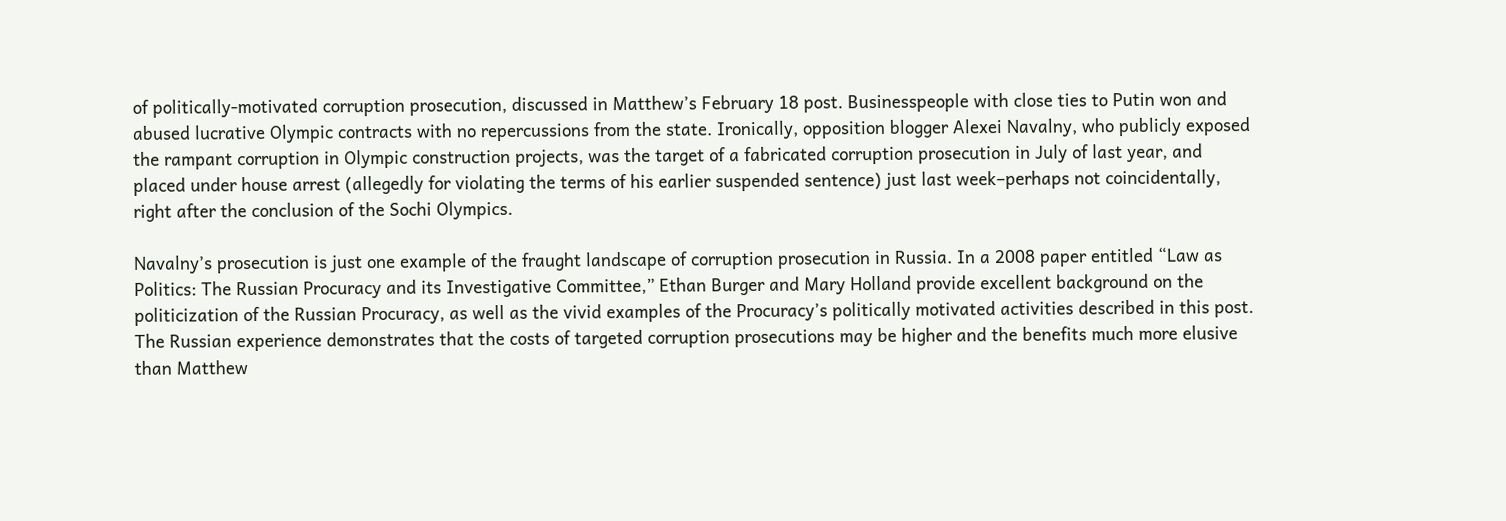of politically-motivated corruption prosecution, discussed in Matthew’s February 18 post. Businesspeople with close ties to Putin won and abused lucrative Olympic contracts with no repercussions from the state. Ironically, opposition blogger Alexei Navalny, who publicly exposed the rampant corruption in Olympic construction projects, was the target of a fabricated corruption prosecution in July of last year, and placed under house arrest (allegedly for violating the terms of his earlier suspended sentence) just last week–perhaps not coincidentally, right after the conclusion of the Sochi Olympics.

Navalny’s prosecution is just one example of the fraught landscape of corruption prosecution in Russia. In a 2008 paper entitled “Law as Politics: The Russian Procuracy and its Investigative Committee,” Ethan Burger and Mary Holland provide excellent background on the politicization of the Russian Procuracy, as well as the vivid examples of the Procuracy’s politically motivated activities described in this post. The Russian experience demonstrates that the costs of targeted corruption prosecutions may be higher and the benefits much more elusive than Matthew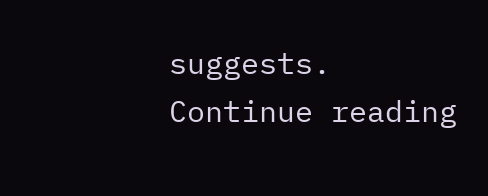suggests. Continue reading